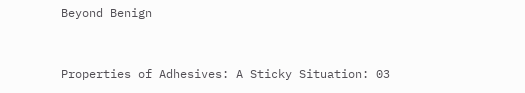Beyond Benign


Properties of Adhesives: A Sticky Situation: 03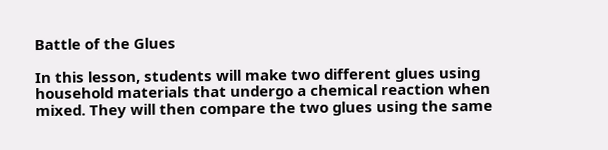Battle of the Glues

In this lesson, students will make two different glues using household materials that undergo a chemical reaction when mixed. They will then compare the two glues using the same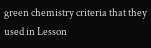green chemistry criteria that they used in Lesson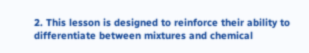2. This lesson is designed to reinforce their ability to differentiate between mixtures and chemical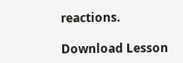reactions.

Download Lesson